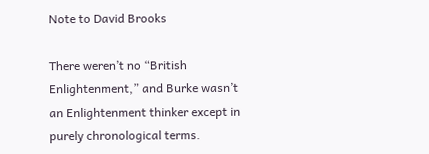Note to David Brooks

There weren’t no “British Enlightenment,” and Burke wasn’t an Enlightenment thinker except in purely chronological terms.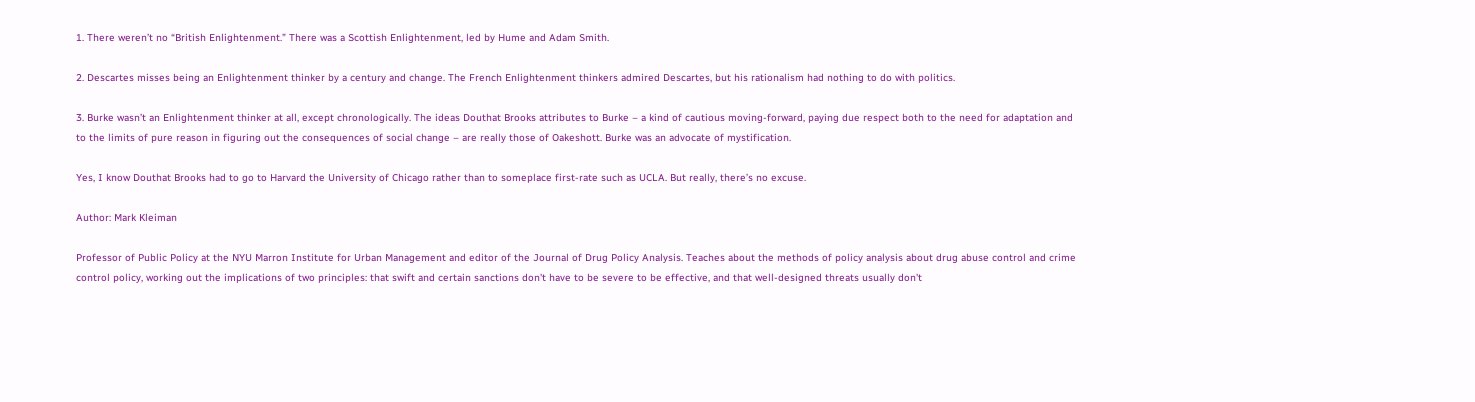1. There weren’t no “British Enlightenment.” There was a Scottish Enlightenment, led by Hume and Adam Smith.

2. Descartes misses being an Enlightenment thinker by a century and change. The French Enlightenment thinkers admired Descartes, but his rationalism had nothing to do with politics.

3. Burke wasn’t an Enlightenment thinker at all, except chronologically. The ideas Douthat Brooks attributes to Burke – a kind of cautious moving-forward, paying due respect both to the need for adaptation and to the limits of pure reason in figuring out the consequences of social change – are really those of Oakeshott. Burke was an advocate of mystification.

Yes, I know Douthat Brooks had to go to Harvard the University of Chicago rather than to someplace first-rate such as UCLA. But really, there’s no excuse.

Author: Mark Kleiman

Professor of Public Policy at the NYU Marron Institute for Urban Management and editor of the Journal of Drug Policy Analysis. Teaches about the methods of policy analysis about drug abuse control and crime control policy, working out the implications of two principles: that swift and certain sanctions don't have to be severe to be effective, and that well-designed threats usually don't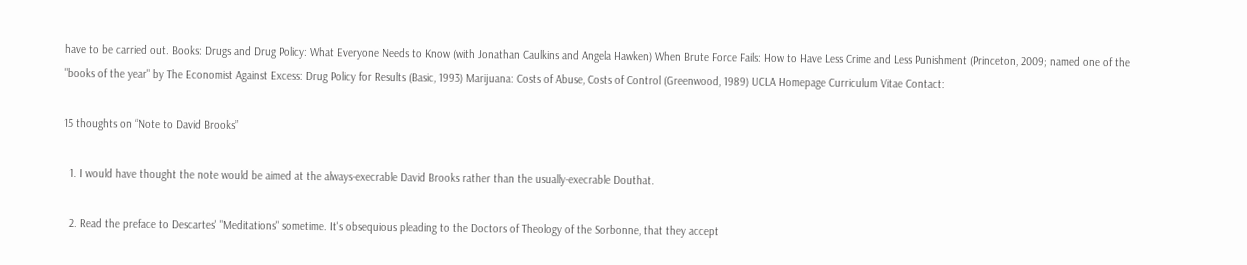have to be carried out. Books: Drugs and Drug Policy: What Everyone Needs to Know (with Jonathan Caulkins and Angela Hawken) When Brute Force Fails: How to Have Less Crime and Less Punishment (Princeton, 2009; named one of the "books of the year" by The Economist Against Excess: Drug Policy for Results (Basic, 1993) Marijuana: Costs of Abuse, Costs of Control (Greenwood, 1989) UCLA Homepage Curriculum Vitae Contact:

15 thoughts on “Note to David Brooks”

  1. I would have thought the note would be aimed at the always-execrable David Brooks rather than the usually-execrable Douthat.

  2. Read the preface to Descartes' "Meditations" sometime. It's obsequious pleading to the Doctors of Theology of the Sorbonne, that they accept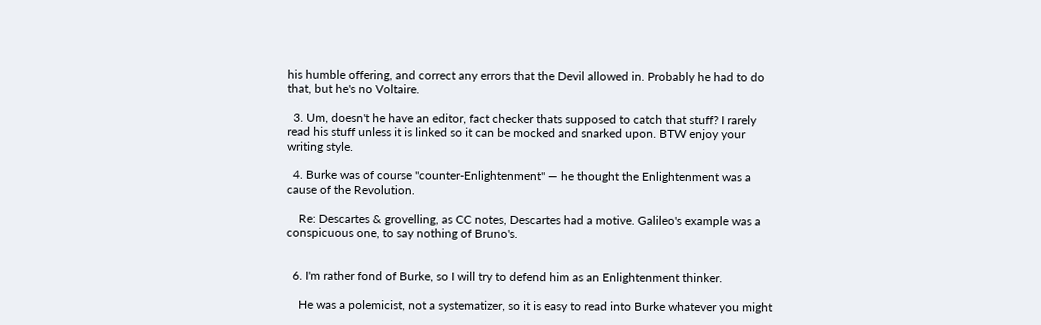his humble offering, and correct any errors that the Devil allowed in. Probably he had to do that, but he's no Voltaire.

  3. Um, doesn't he have an editor, fact checker thats supposed to catch that stuff? I rarely read his stuff unless it is linked so it can be mocked and snarked upon. BTW enjoy your writing style.

  4. Burke was of course "counter-Enlightenment" — he thought the Enlightenment was a cause of the Revolution.

    Re: Descartes & grovelling, as CC notes, Descartes had a motive. Galileo's example was a conspicuous one, to say nothing of Bruno's.


  6. I'm rather fond of Burke, so I will try to defend him as an Enlightenment thinker.

    He was a polemicist, not a systematizer, so it is easy to read into Burke whatever you might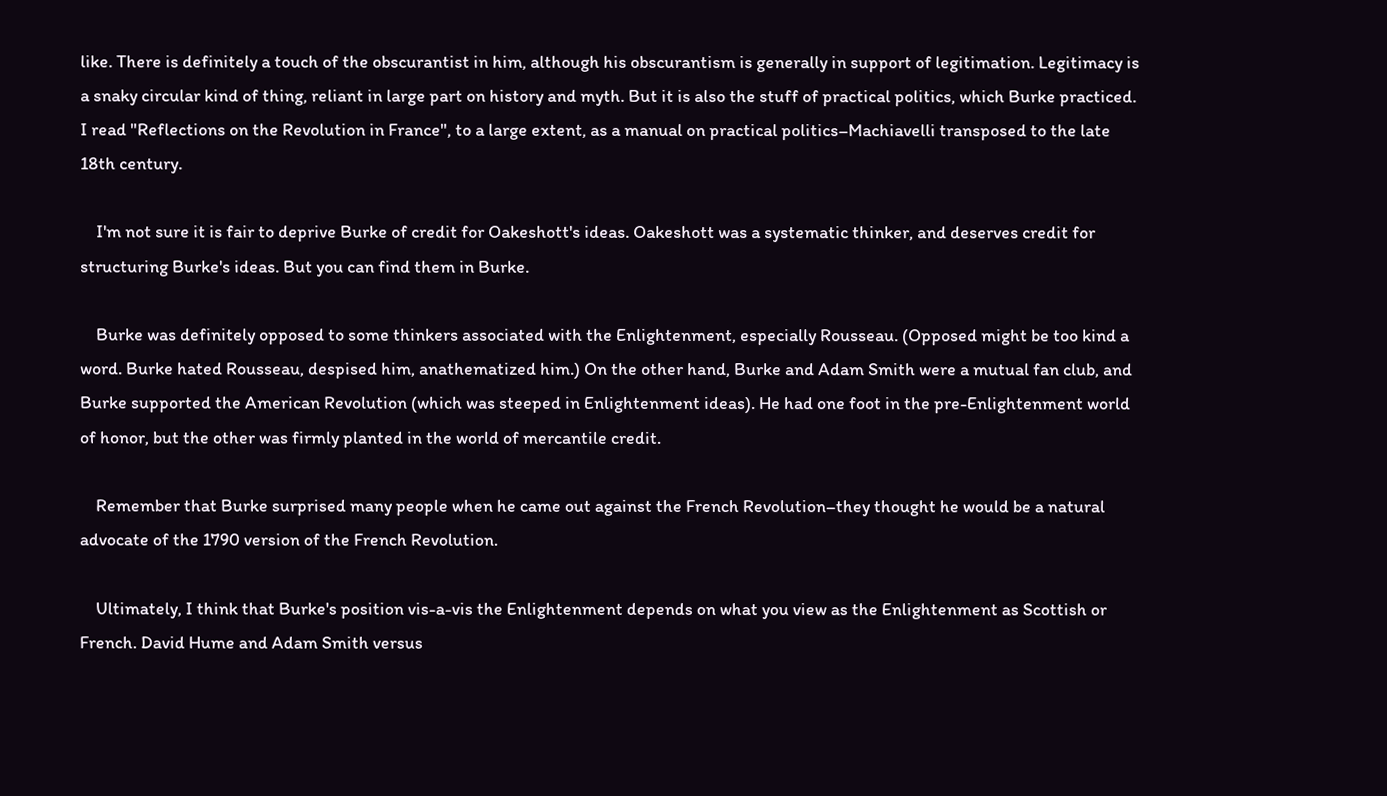like. There is definitely a touch of the obscurantist in him, although his obscurantism is generally in support of legitimation. Legitimacy is a snaky circular kind of thing, reliant in large part on history and myth. But it is also the stuff of practical politics, which Burke practiced. I read "Reflections on the Revolution in France", to a large extent, as a manual on practical politics–Machiavelli transposed to the late 18th century.

    I'm not sure it is fair to deprive Burke of credit for Oakeshott's ideas. Oakeshott was a systematic thinker, and deserves credit for structuring Burke's ideas. But you can find them in Burke.

    Burke was definitely opposed to some thinkers associated with the Enlightenment, especially Rousseau. (Opposed might be too kind a word. Burke hated Rousseau, despised him, anathematized him.) On the other hand, Burke and Adam Smith were a mutual fan club, and Burke supported the American Revolution (which was steeped in Enlightenment ideas). He had one foot in the pre-Enlightenment world of honor, but the other was firmly planted in the world of mercantile credit.

    Remember that Burke surprised many people when he came out against the French Revolution–they thought he would be a natural advocate of the 1790 version of the French Revolution.

    Ultimately, I think that Burke's position vis-a-vis the Enlightenment depends on what you view as the Enlightenment as Scottish or French. David Hume and Adam Smith versus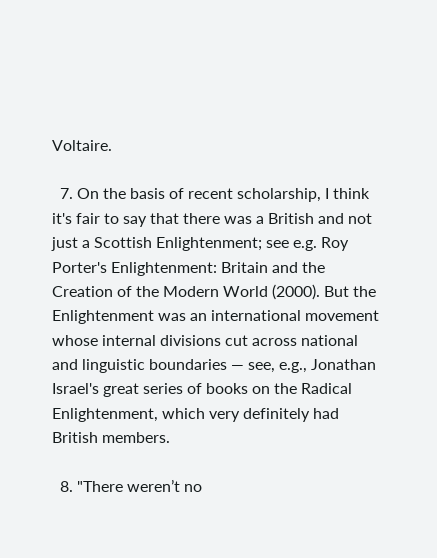Voltaire.

  7. On the basis of recent scholarship, I think it's fair to say that there was a British and not just a Scottish Enlightenment; see e.g. Roy Porter's Enlightenment: Britain and the Creation of the Modern World (2000). But the Enlightenment was an international movement whose internal divisions cut across national and linguistic boundaries — see, e.g., Jonathan Israel's great series of books on the Radical Enlightenment, which very definitely had British members.

  8. "There weren’t no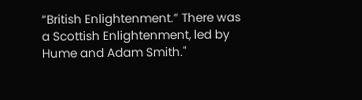“British Enlightenment.” There was a Scottish Enlightenment, led by Hume and Adam Smith."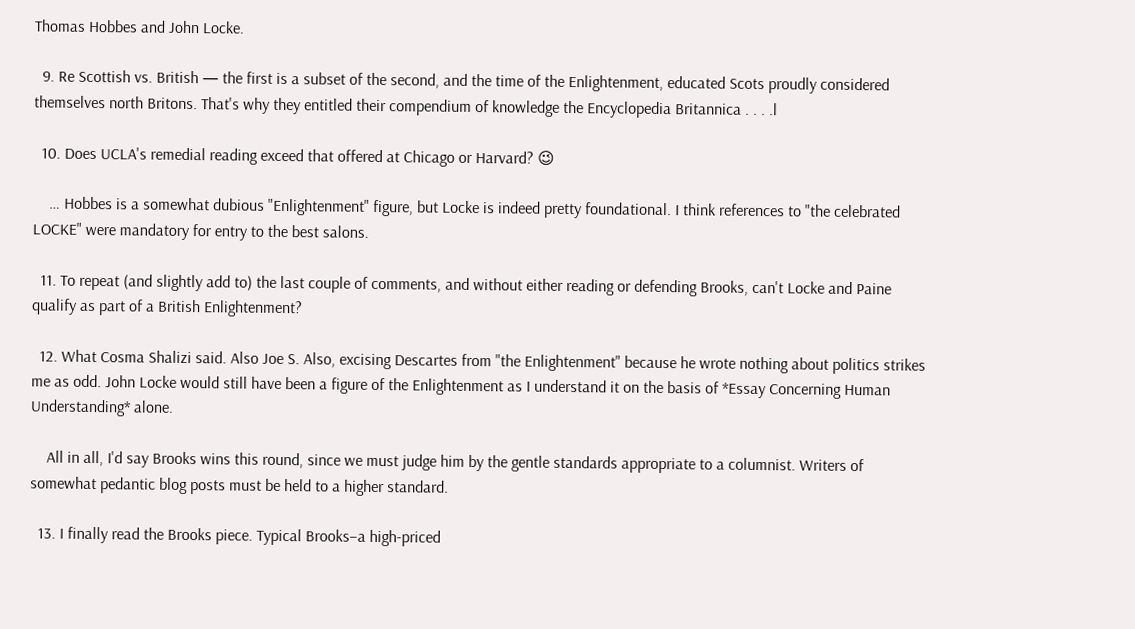Thomas Hobbes and John Locke.

  9. Re Scottish vs. British — the first is a subset of the second, and the time of the Enlightenment, educated Scots proudly considered themselves north Britons. That's why they entitled their compendium of knowledge the Encyclopedia Britannica . . . .l

  10. Does UCLA's remedial reading exceed that offered at Chicago or Harvard? 😉

    … Hobbes is a somewhat dubious "Enlightenment" figure, but Locke is indeed pretty foundational. I think references to "the celebrated LOCKE" were mandatory for entry to the best salons.

  11. To repeat (and slightly add to) the last couple of comments, and without either reading or defending Brooks, can't Locke and Paine qualify as part of a British Enlightenment?

  12. What Cosma Shalizi said. Also Joe S. Also, excising Descartes from "the Enlightenment" because he wrote nothing about politics strikes me as odd. John Locke would still have been a figure of the Enlightenment as I understand it on the basis of *Essay Concerning Human Understanding* alone.

    All in all, I'd say Brooks wins this round, since we must judge him by the gentle standards appropriate to a columnist. Writers of somewhat pedantic blog posts must be held to a higher standard.

  13. I finally read the Brooks piece. Typical Brooks–a high-priced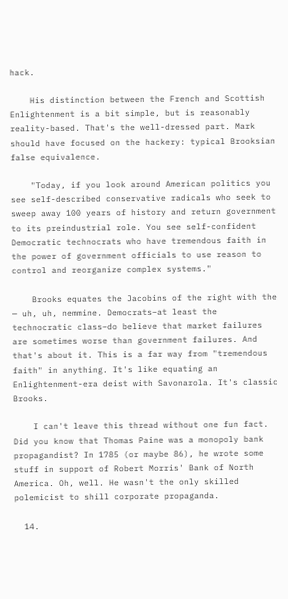hack.

    His distinction between the French and Scottish Enlightenment is a bit simple, but is reasonably reality-based. That's the well-dressed part. Mark should have focused on the hackery: typical Brooksian false equivalence.

    "Today, if you look around American politics you see self-described conservative radicals who seek to sweep away 100 years of history and return government to its preindustrial role. You see self-confident Democratic technocrats who have tremendous faith in the power of government officials to use reason to control and reorganize complex systems."

    Brooks equates the Jacobins of the right with the — uh, uh, nemmine. Democrats–at least the technocratic class–do believe that market failures are sometimes worse than government failures. And that's about it. This is a far way from "tremendous faith" in anything. It's like equating an Enlightenment-era deist with Savonarola. It's classic Brooks.

    I can't leave this thread without one fun fact. Did you know that Thomas Paine was a monopoly bank propagandist? In 1785 (or maybe 86), he wrote some stuff in support of Robert Morris' Bank of North America. Oh, well. He wasn't the only skilled polemicist to shill corporate propaganda.

  14.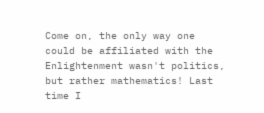Come on, the only way one could be affiliated with the Enlightenment wasn't politics, but rather mathematics! Last time I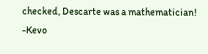checked, Descarte was a mathematician! -Kevo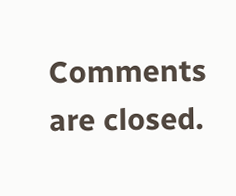Comments are closed.